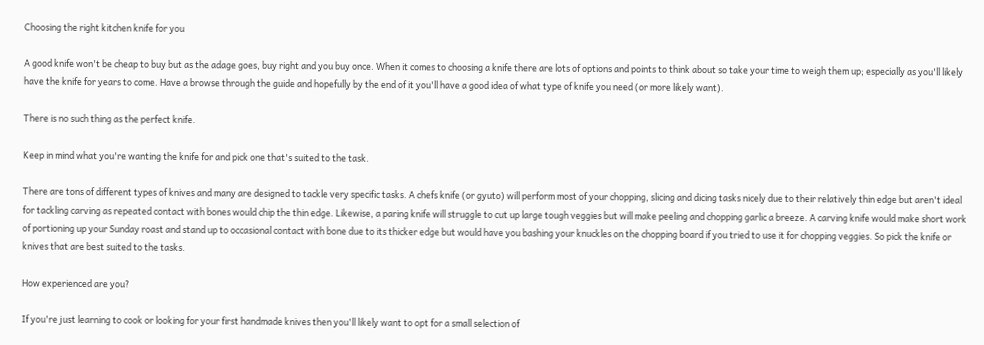Choosing the right kitchen knife for you

A good knife won't be cheap to buy but as the adage goes, buy right and you buy once. When it comes to choosing a knife there are lots of options and points to think about so take your time to weigh them up; especially as you'll likely have the knife for years to come. Have a browse through the guide and hopefully by the end of it you'll have a good idea of what type of knife you need (or more likely want).

There is no such thing as the perfect knife.

Keep in mind what you're wanting the knife for and pick one that's suited to the task.

There are tons of different types of knives and many are designed to tackle very specific tasks. A chefs knife (or gyuto) will perform most of your chopping, slicing and dicing tasks nicely due to their relatively thin edge but aren't ideal for tackling carving as repeated contact with bones would chip the thin edge. Likewise, a paring knife will struggle to cut up large tough veggies but will make peeling and chopping garlic a breeze. A carving knife would make short work of portioning up your Sunday roast and stand up to occasional contact with bone due to its thicker edge but would have you bashing your knuckles on the chopping board if you tried to use it for chopping veggies. So pick the knife or knives that are best suited to the tasks.

How experienced are you?

If you're just learning to cook or looking for your first handmade knives then you'll likely want to opt for a small selection of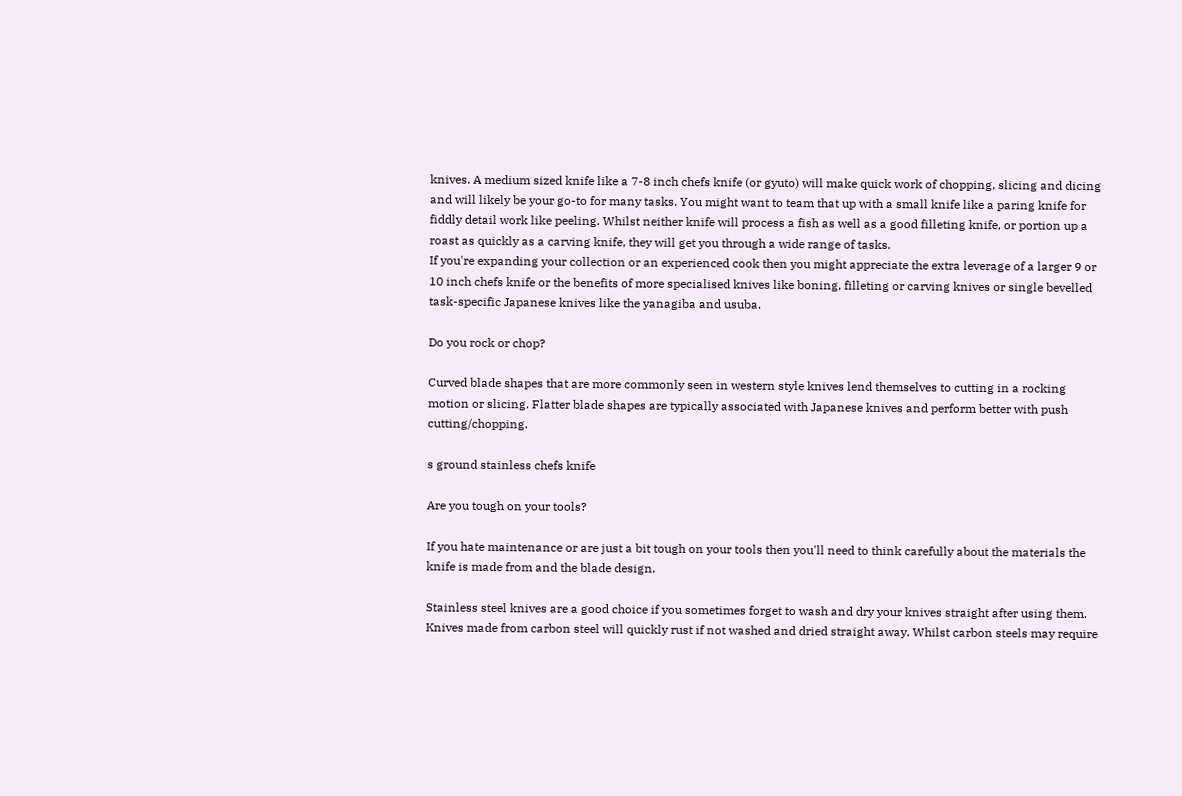knives. A medium sized knife like a 7-8 inch chefs knife (or gyuto) will make quick work of chopping, slicing and dicing and will likely be your go-to for many tasks. You might want to team that up with a small knife like a paring knife for fiddly detail work like peeling. Whilst neither knife will process a fish as well as a good filleting knife, or portion up a roast as quickly as a carving knife, they will get you through a wide range of tasks.
If you're expanding your collection or an experienced cook then you might appreciate the extra leverage of a larger 9 or 10 inch chefs knife or the benefits of more specialised knives like boning, filleting or carving knives or single bevelled task-specific Japanese knives like the yanagiba and usuba.

Do you rock or chop?

Curved blade shapes that are more commonly seen in western style knives lend themselves to cutting in a rocking motion or slicing. Flatter blade shapes are typically associated with Japanese knives and perform better with push cutting/chopping.

s ground stainless chefs knife

Are you tough on your tools?

If you hate maintenance or are just a bit tough on your tools then you'll need to think carefully about the materials the knife is made from and the blade design.

Stainless steel knives are a good choice if you sometimes forget to wash and dry your knives straight after using them. Knives made from carbon steel will quickly rust if not washed and dried straight away. Whilst carbon steels may require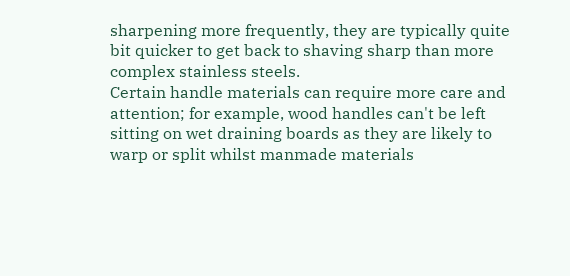sharpening more frequently, they are typically quite bit quicker to get back to shaving sharp than more complex stainless steels.
Certain handle materials can require more care and attention; for example, wood handles can't be left sitting on wet draining boards as they are likely to warp or split whilst manmade materials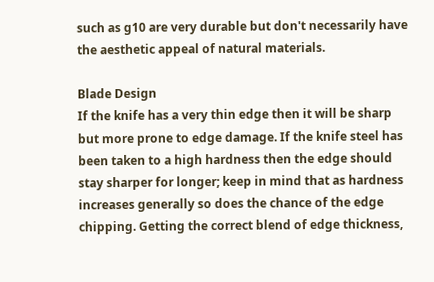such as g10 are very durable but don't necessarily have the aesthetic appeal of natural materials.

Blade Design
If the knife has a very thin edge then it will be sharp but more prone to edge damage. If the knife steel has been taken to a high hardness then the edge should stay sharper for longer; keep in mind that as hardness increases generally so does the chance of the edge chipping. Getting the correct blend of edge thickness,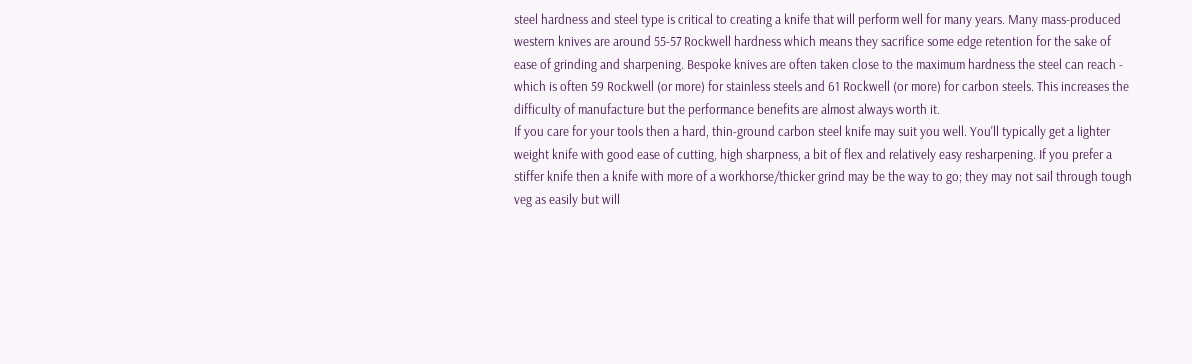steel hardness and steel type is critical to creating a knife that will perform well for many years. Many mass-produced western knives are around 55-57 Rockwell hardness which means they sacrifice some edge retention for the sake of ease of grinding and sharpening. Bespoke knives are often taken close to the maximum hardness the steel can reach - which is often 59 Rockwell (or more) for stainless steels and 61 Rockwell (or more) for carbon steels. This increases the difficulty of manufacture but the performance benefits are almost always worth it.
If you care for your tools then a hard, thin-ground carbon steel knife may suit you well. You'll typically get a lighter weight knife with good ease of cutting, high sharpness, a bit of flex and relatively easy resharpening. If you prefer a stiffer knife then a knife with more of a workhorse/thicker grind may be the way to go; they may not sail through tough veg as easily but will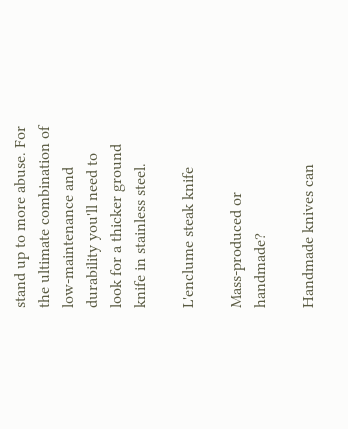stand up to more abuse. For the ultimate combination of low-maintenance and durability you'll need to look for a thicker ground knife in stainless steel.

L'enclume steak knife

Mass-produced or handmade?

Handmade knives can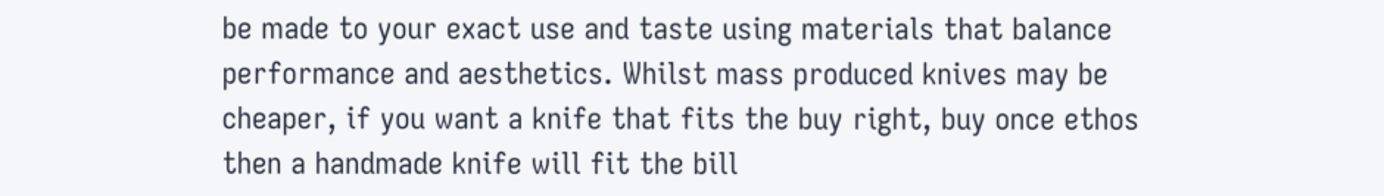be made to your exact use and taste using materials that balance performance and aesthetics. Whilst mass produced knives may be cheaper, if you want a knife that fits the buy right, buy once ethos then a handmade knife will fit the bill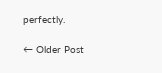perfectly.

← Older Post